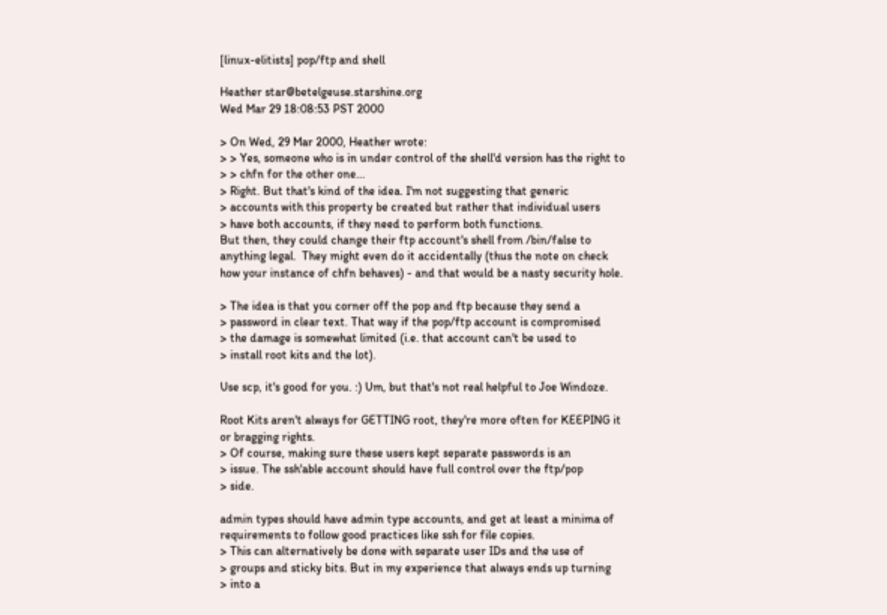[linux-elitists] pop/ftp and shell

Heather star@betelgeuse.starshine.org
Wed Mar 29 18:08:53 PST 2000

> On Wed, 29 Mar 2000, Heather wrote:
> > Yes, someone who is in under control of the shell'd version has the right to
> > chfn for the other one...
> Right. But that's kind of the idea. I'm not suggesting that generic
> accounts with this property be created but rather that individual users
> have both accounts, if they need to perform both functions.
But then, they could change their ftp account's shell from /bin/false to
anything legal.  They might even do it accidentally (thus the note on check
how your instance of chfn behaves) - and that would be a nasty security hole.

> The idea is that you corner off the pop and ftp because they send a
> password in clear text. That way if the pop/ftp account is compromised
> the damage is somewhat limited (i.e. that account can't be used to
> install root kits and the lot).

Use scp, it's good for you. :) Um, but that's not real helpful to Joe Windoze.

Root Kits aren't always for GETTING root, they're more often for KEEPING it
or bragging rights.
> Of course, making sure these users kept separate passwords is an
> issue. The ssh'able account should have full control over the ftp/pop
> side.

admin types should have admin type accounts, and get at least a minima of
requirements to follow good practices like ssh for file copies.
> This can alternatively be done with separate user IDs and the use of
> groups and sticky bits. But in my experience that always ends up turning
> into a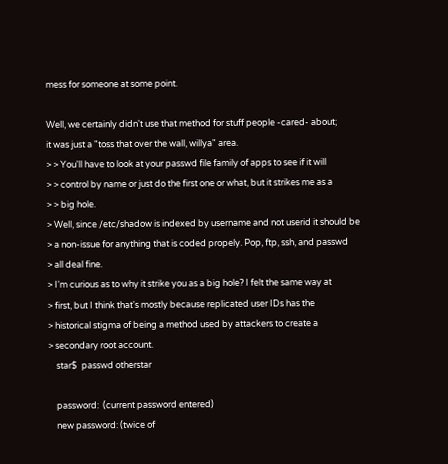mess for someone at some point.

Well, we certainly didn't use that method for stuff people -cared- about;
it was just a "toss that over the wall, willya" area.
> > You'll have to look at your passwd file family of apps to see if it will
> > control by name or just do the first one or what, but it strikes me as a
> > big hole.
> Well, since /etc/shadow is indexed by username and not userid it should be
> a non-issue for anything that is coded propely. Pop, ftp, ssh, and passwd
> all deal fine.
> I'm curious as to why it strike you as a big hole? I felt the same way at
> first, but I think that's mostly because replicated user IDs has the
> historical stigma of being a method used by attackers to create a
> secondary root account.
    star$  passwd otherstar

    password:  (current password entered)
    new password: (twice of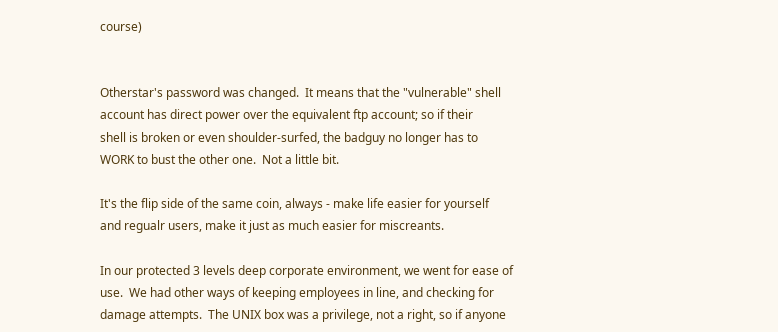course)


Otherstar's password was changed.  It means that the "vulnerable" shell
account has direct power over the equivalent ftp account; so if their
shell is broken or even shoulder-surfed, the badguy no longer has to
WORK to bust the other one.  Not a little bit.

It's the flip side of the same coin, always - make life easier for yourself
and regualr users, make it just as much easier for miscreants.

In our protected 3 levels deep corporate environment, we went for ease of
use.  We had other ways of keeping employees in line, and checking for
damage attempts.  The UNIX box was a privilege, not a right, so if anyone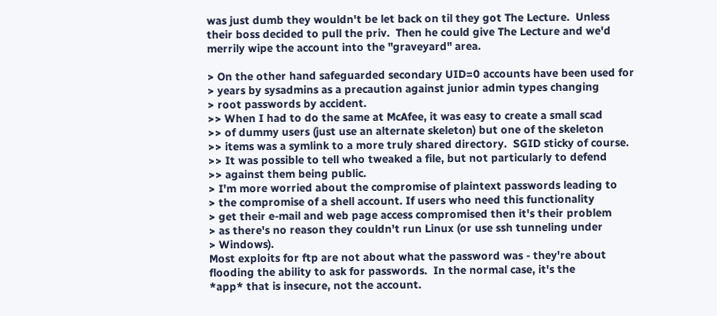was just dumb they wouldn't be let back on til they got The Lecture.  Unless
their boss decided to pull the priv.  Then he could give The Lecture and we'd
merrily wipe the account into the "graveyard" area.

> On the other hand safeguarded secondary UID=0 accounts have been used for
> years by sysadmins as a precaution against junior admin types changing
> root passwords by accident.
>> When I had to do the same at McAfee, it was easy to create a small scad
>> of dummy users (just use an alternate skeleton) but one of the skeleton
>> items was a symlink to a more truly shared directory.  SGID sticky of course.
>> It was possible to tell who tweaked a file, but not particularly to defend
>> against them being public.
> I'm more worried about the compromise of plaintext passwords leading to
> the compromise of a shell account. If users who need this functionality
> get their e-mail and web page access compromised then it's their problem
> as there's no reason they couldn't run Linux (or use ssh tunneling under
> Windows).
Most exploits for ftp are not about what the password was - they're about
flooding the ability to ask for passwords.  In the normal case, it's the
*app* that is insecure, not the account.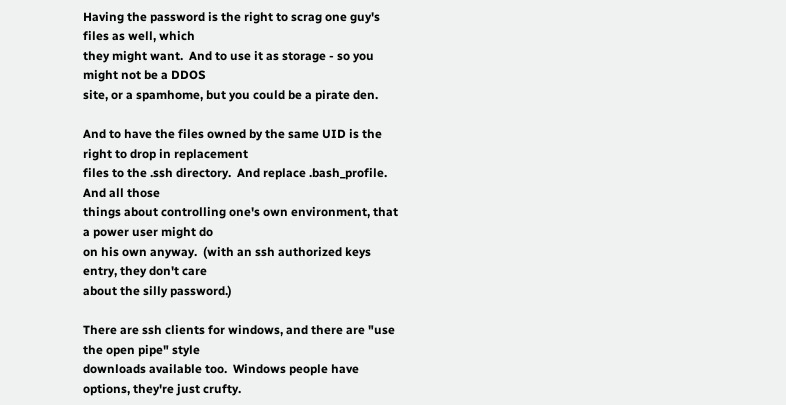Having the password is the right to scrag one guy's files as well, which
they might want.  And to use it as storage - so you might not be a DDOS
site, or a spamhome, but you could be a pirate den.

And to have the files owned by the same UID is the right to drop in replacement
files to the .ssh directory.  And replace .bash_profile.  And all those
things about controlling one's own environment, that a power user might do
on his own anyway.  (with an ssh authorized keys entry, they don't care
about the silly password.)

There are ssh clients for windows, and there are "use the open pipe" style
downloads available too.  Windows people have options, they're just crufty.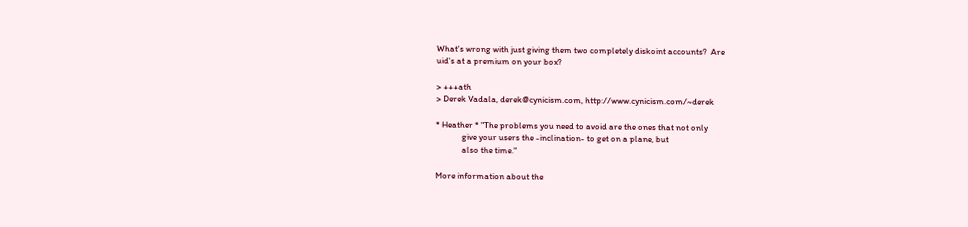What's wrong with just giving them two completely diskoint accounts?  Are
uid's at a premium on your box?

> +++ath
> Derek Vadala, derek@cynicism.com, http://www.cynicism.com/~derek

* Heather * "The problems you need to avoid are the ones that not only
             give your users the -inclination- to get on a plane, but
             also the time."

More information about the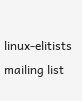linux-elitists mailing list